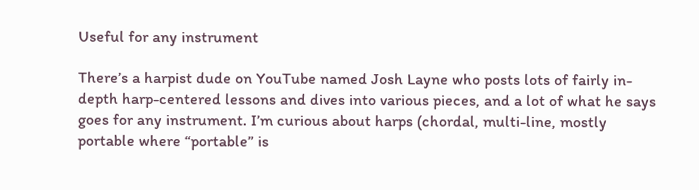Useful for any instrument

There’s a harpist dude on YouTube named Josh Layne who posts lots of fairly in-depth harp-centered lessons and dives into various pieces, and a lot of what he says goes for any instrument. I’m curious about harps (chordal, multi-line, mostly portable where “portable” is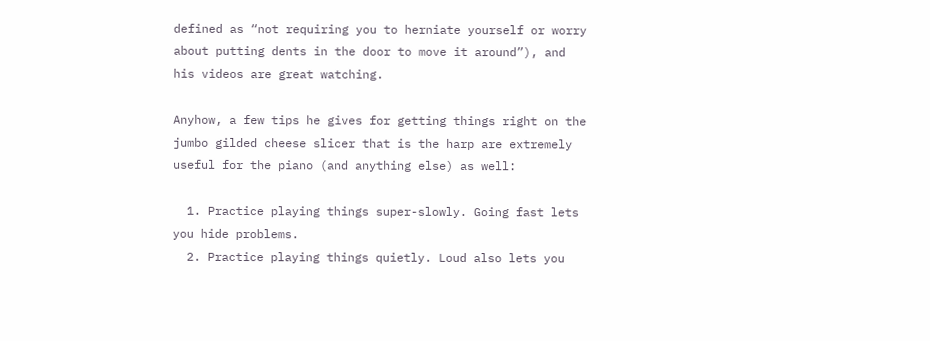defined as “not requiring you to herniate yourself or worry about putting dents in the door to move it around”), and his videos are great watching.

Anyhow, a few tips he gives for getting things right on the jumbo gilded cheese slicer that is the harp are extremely useful for the piano (and anything else) as well:

  1. Practice playing things super-slowly. Going fast lets you hide problems.
  2. Practice playing things quietly. Loud also lets you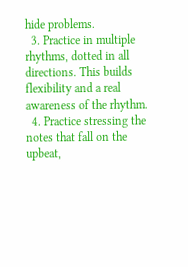hide problems.
  3. Practice in multiple rhythms, dotted in all directions. This builds flexibility and a real awareness of the rhythm.
  4. Practice stressing the notes that fall on the upbeat,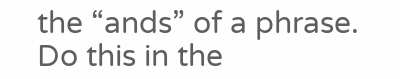the “ands” of a phrase. Do this in the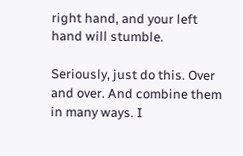right hand, and your left hand will stumble.

Seriously, just do this. Over and over. And combine them in many ways. I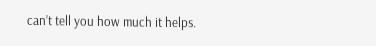can’t tell you how much it helps.